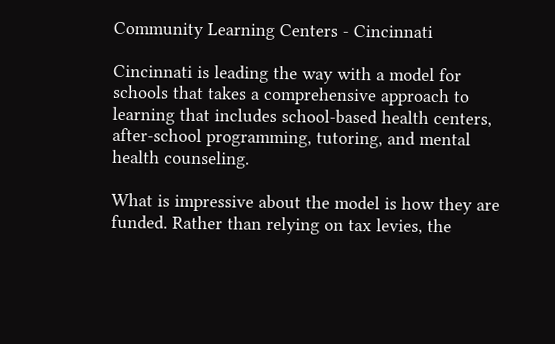Community Learning Centers - Cincinnati

Cincinnati is leading the way with a model for schools that takes a comprehensive approach to learning that includes school-based health centers, after-school programming, tutoring, and mental health counseling.

What is impressive about the model is how they are funded. Rather than relying on tax levies, the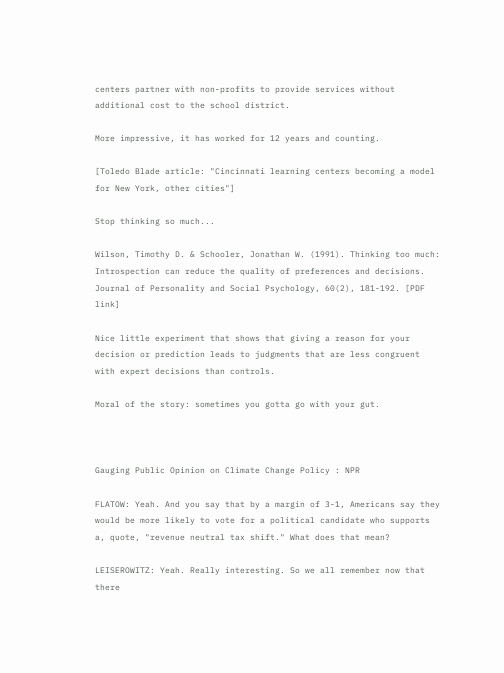centers partner with non-profits to provide services without additional cost to the school district.

More impressive, it has worked for 12 years and counting.

[Toledo Blade article: "Cincinnati learning centers becoming a model for New York, other cities"]

Stop thinking so much...

Wilson, Timothy D. & Schooler, Jonathan W. (1991). Thinking too much: Introspection can reduce the quality of preferences and decisions. Journal of Personality and Social Psychology, 60(2), 181-192. [PDF link]

Nice little experiment that shows that giving a reason for your decision or prediction leads to judgments that are less congruent with expert decisions than controls.

Moral of the story: sometimes you gotta go with your gut.



Gauging Public Opinion on Climate Change Policy : NPR

FLATOW: Yeah. And you say that by a margin of 3-1, Americans say they would be more likely to vote for a political candidate who supports a, quote, "revenue neutral tax shift." What does that mean?

LEISEROWITZ: Yeah. Really interesting. So we all remember now that there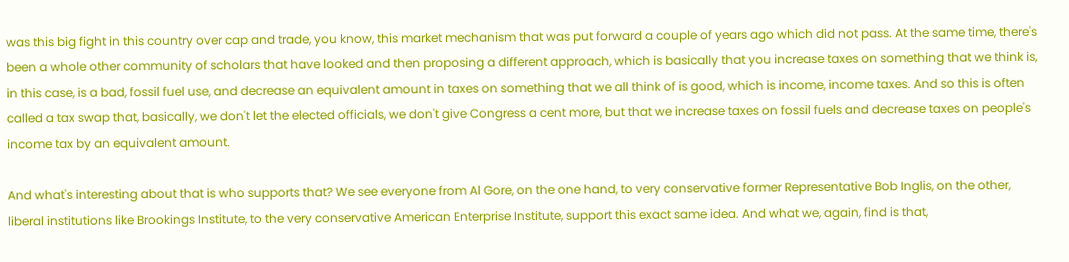was this big fight in this country over cap and trade, you know, this market mechanism that was put forward a couple of years ago which did not pass. At the same time, there's been a whole other community of scholars that have looked and then proposing a different approach, which is basically that you increase taxes on something that we think is, in this case, is a bad, fossil fuel use, and decrease an equivalent amount in taxes on something that we all think of is good, which is income, income taxes. And so this is often called a tax swap that, basically, we don't let the elected officials, we don't give Congress a cent more, but that we increase taxes on fossil fuels and decrease taxes on people's income tax by an equivalent amount.

And what's interesting about that is who supports that? We see everyone from Al Gore, on the one hand, to very conservative former Representative Bob Inglis, on the other, liberal institutions like Brookings Institute, to the very conservative American Enterprise Institute, support this exact same idea. And what we, again, find is that,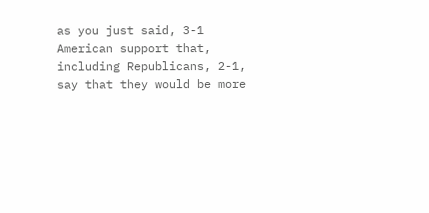as you just said, 3-1 American support that, including Republicans, 2-1, say that they would be more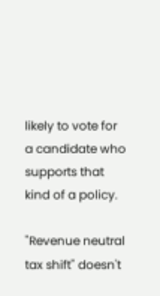likely to vote for a candidate who supports that kind of a policy.

"Revenue neutral tax shift" doesn't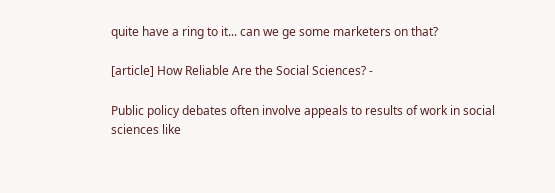quite have a ring to it... can we ge some marketers on that?

[article] How Reliable Are the Social Sciences? -

Public policy debates often involve appeals to results of work in social sciences like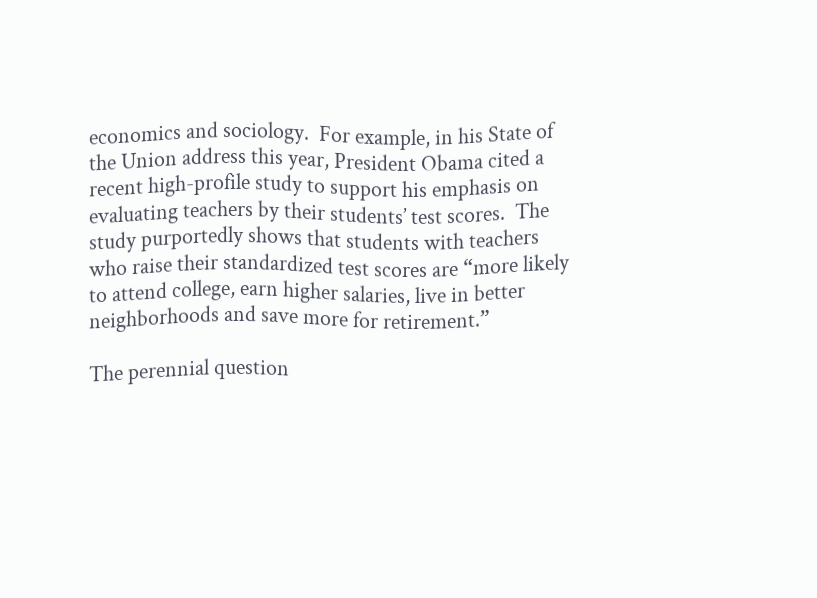economics and sociology.  For example, in his State of the Union address this year, President Obama cited a recent high-profile study to support his emphasis on evaluating teachers by their students’ test scores.  The study purportedly shows that students with teachers who raise their standardized test scores are “more likely to attend college, earn higher salaries, live in better neighborhoods and save more for retirement.”

The perennial question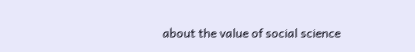about the value of social science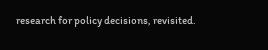research for policy decisions, revisited.